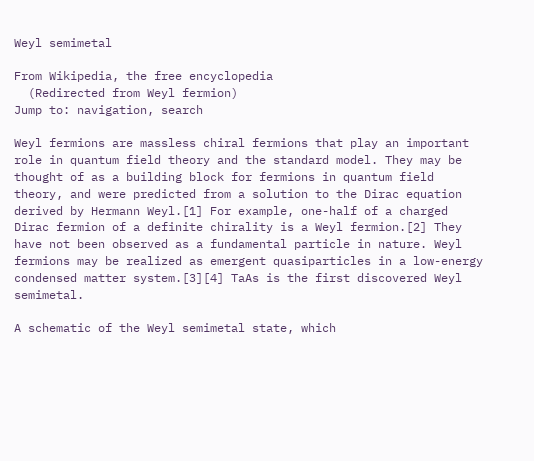Weyl semimetal

From Wikipedia, the free encyclopedia
  (Redirected from Weyl fermion)
Jump to: navigation, search

Weyl fermions are massless chiral fermions that play an important role in quantum field theory and the standard model. They may be thought of as a building block for fermions in quantum field theory, and were predicted from a solution to the Dirac equation derived by Hermann Weyl.[1] For example, one-half of a charged Dirac fermion of a definite chirality is a Weyl fermion.[2] They have not been observed as a fundamental particle in nature. Weyl fermions may be realized as emergent quasiparticles in a low-energy condensed matter system.[3][4] TaAs is the first discovered Weyl semimetal.

A schematic of the Weyl semimetal state, which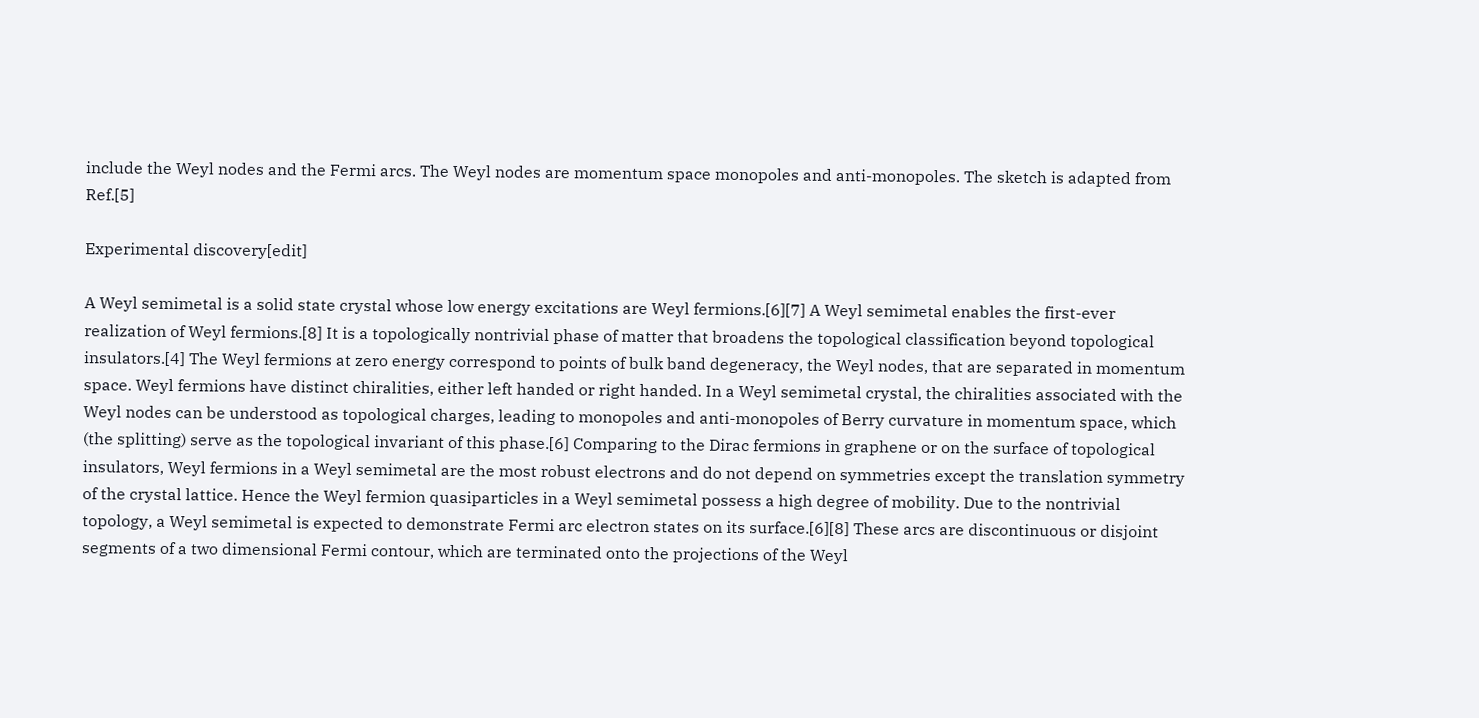include the Weyl nodes and the Fermi arcs. The Weyl nodes are momentum space monopoles and anti-monopoles. The sketch is adapted from Ref.[5]

Experimental discovery[edit]

A Weyl semimetal is a solid state crystal whose low energy excitations are Weyl fermions.[6][7] A Weyl semimetal enables the first-ever realization of Weyl fermions.[8] It is a topologically nontrivial phase of matter that broadens the topological classification beyond topological insulators.[4] The Weyl fermions at zero energy correspond to points of bulk band degeneracy, the Weyl nodes, that are separated in momentum space. Weyl fermions have distinct chiralities, either left handed or right handed. In a Weyl semimetal crystal, the chiralities associated with the Weyl nodes can be understood as topological charges, leading to monopoles and anti-monopoles of Berry curvature in momentum space, which (the splitting) serve as the topological invariant of this phase.[6] Comparing to the Dirac fermions in graphene or on the surface of topological insulators, Weyl fermions in a Weyl semimetal are the most robust electrons and do not depend on symmetries except the translation symmetry of the crystal lattice. Hence the Weyl fermion quasiparticles in a Weyl semimetal possess a high degree of mobility. Due to the nontrivial topology, a Weyl semimetal is expected to demonstrate Fermi arc electron states on its surface.[6][8] These arcs are discontinuous or disjoint segments of a two dimensional Fermi contour, which are terminated onto the projections of the Weyl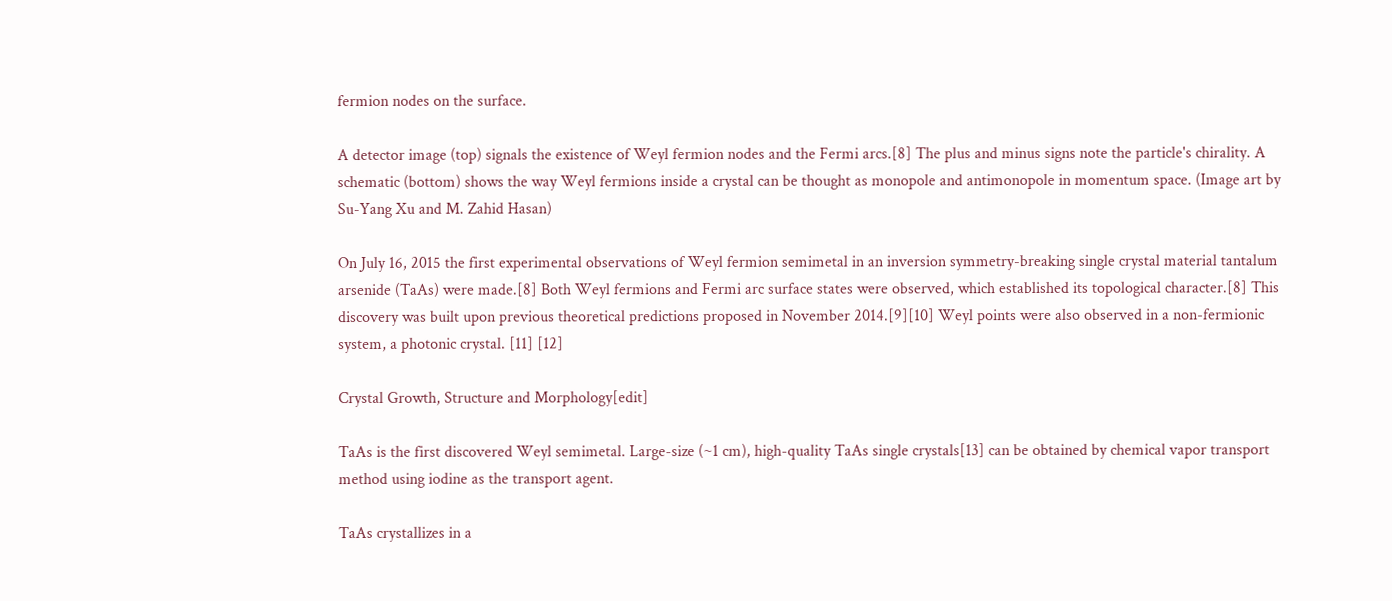fermion nodes on the surface.

A detector image (top) signals the existence of Weyl fermion nodes and the Fermi arcs.[8] The plus and minus signs note the particle's chirality. A schematic (bottom) shows the way Weyl fermions inside a crystal can be thought as monopole and antimonopole in momentum space. (Image art by Su-Yang Xu and M. Zahid Hasan)

On July 16, 2015 the first experimental observations of Weyl fermion semimetal in an inversion symmetry-breaking single crystal material tantalum arsenide (TaAs) were made.[8] Both Weyl fermions and Fermi arc surface states were observed, which established its topological character.[8] This discovery was built upon previous theoretical predictions proposed in November 2014.[9][10] Weyl points were also observed in a non-fermionic system, a photonic crystal. [11] [12]

Crystal Growth, Structure and Morphology[edit]

TaAs is the first discovered Weyl semimetal. Large-size (~1 cm), high-quality TaAs single crystals[13] can be obtained by chemical vapor transport method using iodine as the transport agent.

TaAs crystallizes in a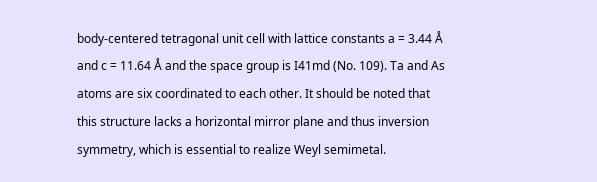body-centered tetragonal unit cell with lattice constants a = 3.44 Å and c = 11.64 Å and the space group is I41md (No. 109). Ta and As atoms are six coordinated to each other. It should be noted that this structure lacks a horizontal mirror plane and thus inversion symmetry, which is essential to realize Weyl semimetal.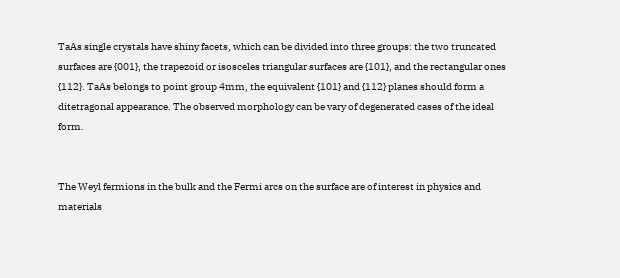TaAs single crystals have shiny facets, which can be divided into three groups: the two truncated surfaces are {001}, the trapezoid or isosceles triangular surfaces are {101}, and the rectangular ones {112}. TaAs belongs to point group 4mm, the equivalent {101} and {112} planes should form a ditetragonal appearance. The observed morphology can be vary of degenerated cases of the ideal form.


The Weyl fermions in the bulk and the Fermi arcs on the surface are of interest in physics and materials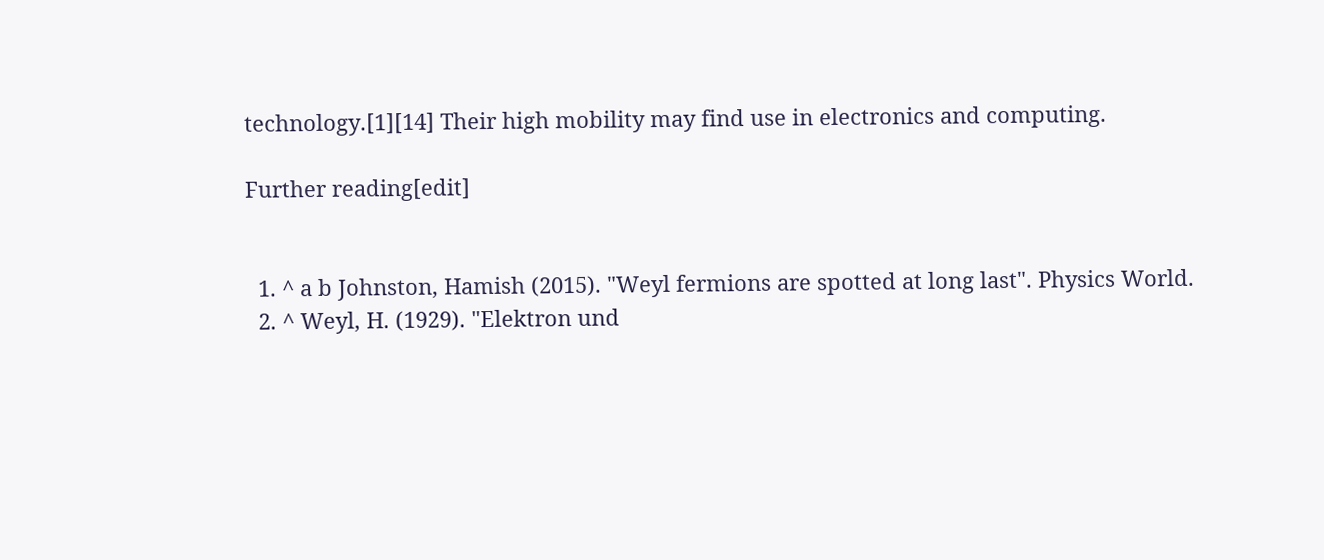technology.[1][14] Their high mobility may find use in electronics and computing.

Further reading[edit]


  1. ^ a b Johnston, Hamish (2015). "Weyl fermions are spotted at long last". Physics World.
  2. ^ Weyl, H. (1929). "Elektron und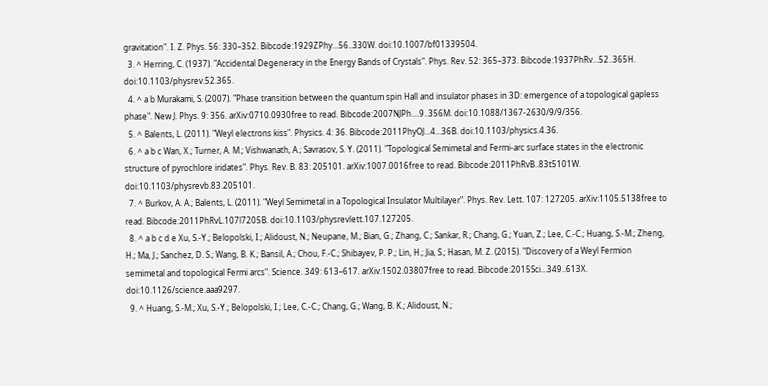gravitation". I. Z. Phys. 56: 330–352. Bibcode:1929ZPhy...56..330W. doi:10.1007/bf01339504.
  3. ^ Herring, C. (1937). "Accidental Degeneracy in the Energy Bands of Crystals". Phys. Rev. 52: 365–373. Bibcode:1937PhRv...52..365H. doi:10.1103/physrev.52.365.
  4. ^ a b Murakami, S. (2007). "Phase transition between the quantum spin Hall and insulator phases in 3D: emergence of a topological gapless phase". New J. Phys. 9: 356. arXiv:0710.0930free to read. Bibcode:2007NJPh....9..356M. doi:10.1088/1367-2630/9/9/356.
  5. ^ Balents, L. (2011). "Weyl electrons kiss". Physics. 4: 36. Bibcode:2011PhyOJ...4...36B. doi:10.1103/physics.4.36.
  6. ^ a b c Wan, X.; Turner, A. M.; Vishwanath, A.; Savrasov, S. Y. (2011). "Topological Semimetal and Fermi-arc surface states in the electronic structure of pyrochlore iridates". Phys. Rev. B. 83: 205101. arXiv:1007.0016free to read. Bibcode:2011PhRvB..83t5101W. doi:10.1103/physrevb.83.205101.
  7. ^ Burkov, A. A.; Balents, L. (2011). "Weyl Semimetal in a Topological Insulator Multilayer". Phys. Rev. Lett. 107: 127205. arXiv:1105.5138free to read. Bibcode:2011PhRvL.107l7205B. doi:10.1103/physrevlett.107.127205.
  8. ^ a b c d e Xu, S.-Y.; Belopolski, I.; Alidoust, N.; Neupane, M.; Bian, G.; Zhang, C.; Sankar, R.; Chang, G.; Yuan, Z.; Lee, C.-C.; Huang, S.-M.; Zheng, H.; Ma, J.; Sanchez, D. S.; Wang, B. K.; Bansil, A.; Chou, F.-C.; Shibayev, P. P.; Lin, H.; Jia, S.; Hasan, M. Z. (2015). "Discovery of a Weyl Fermion semimetal and topological Fermi arcs". Science. 349: 613–617. arXiv:1502.03807free to read. Bibcode:2015Sci...349..613X. doi:10.1126/science.aaa9297.
  9. ^ Huang, S.-M.; Xu, S.-Y.; Belopolski, I.; Lee, C.-C.; Chang, G.; Wang, B. K.; Alidoust, N.;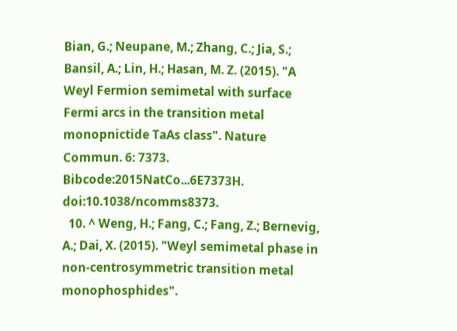Bian, G.; Neupane, M.; Zhang, C.; Jia, S.; Bansil, A.; Lin, H.; Hasan, M. Z. (2015). "A Weyl Fermion semimetal with surface Fermi arcs in the transition metal monopnictide TaAs class". Nature Commun. 6: 7373. Bibcode:2015NatCo...6E7373H. doi:10.1038/ncomms8373.
  10. ^ Weng, H.; Fang, C.; Fang, Z.; Bernevig, A.; Dai, X. (2015). "Weyl semimetal phase in non-centrosymmetric transition metal monophosphides".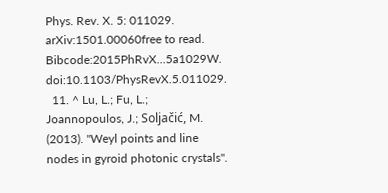Phys. Rev. X. 5: 011029. arXiv:1501.00060free to read. Bibcode:2015PhRvX...5a1029W. doi:10.1103/PhysRevX.5.011029.
  11. ^ Lu, L.; Fu, L.; Joannopoulos, J.; Soljačić, M. (2013). "Weyl points and line nodes in gyroid photonic crystals".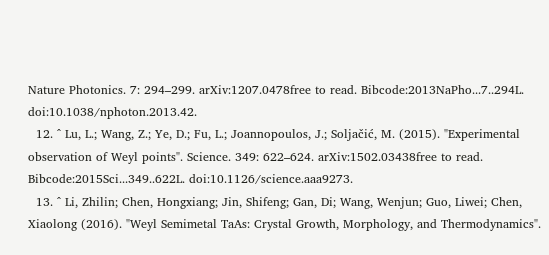Nature Photonics. 7: 294–299. arXiv:1207.0478free to read. Bibcode:2013NaPho...7..294L. doi:10.1038/nphoton.2013.42.
  12. ^ Lu, L.; Wang, Z.; Ye, D.; Fu, L.; Joannopoulos, J.; Soljačić, M. (2015). "Experimental observation of Weyl points". Science. 349: 622–624. arXiv:1502.03438free to read. Bibcode:2015Sci...349..622L. doi:10.1126/science.aaa9273.
  13. ^ Li, Zhilin; Chen, Hongxiang; Jin, Shifeng; Gan, Di; Wang, Wenjun; Guo, Liwei; Chen, Xiaolong (2016). "Weyl Semimetal TaAs: Crystal Growth, Morphology, and Thermodynamics".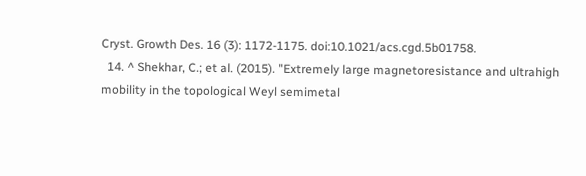Cryst. Growth Des. 16 (3): 1172-1175. doi:10.1021/acs.cgd.5b01758.
  14. ^ Shekhar, C.; et al. (2015). "Extremely large magnetoresistance and ultrahigh mobility in the topological Weyl semimetal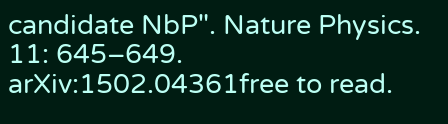candidate NbP". Nature Physics. 11: 645–649. arXiv:1502.04361free to read.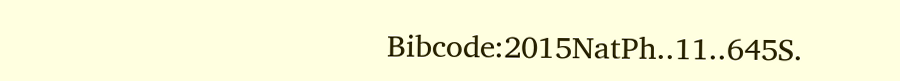Bibcode:2015NatPh..11..645S.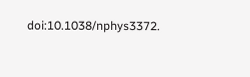doi:10.1038/nphys3372.